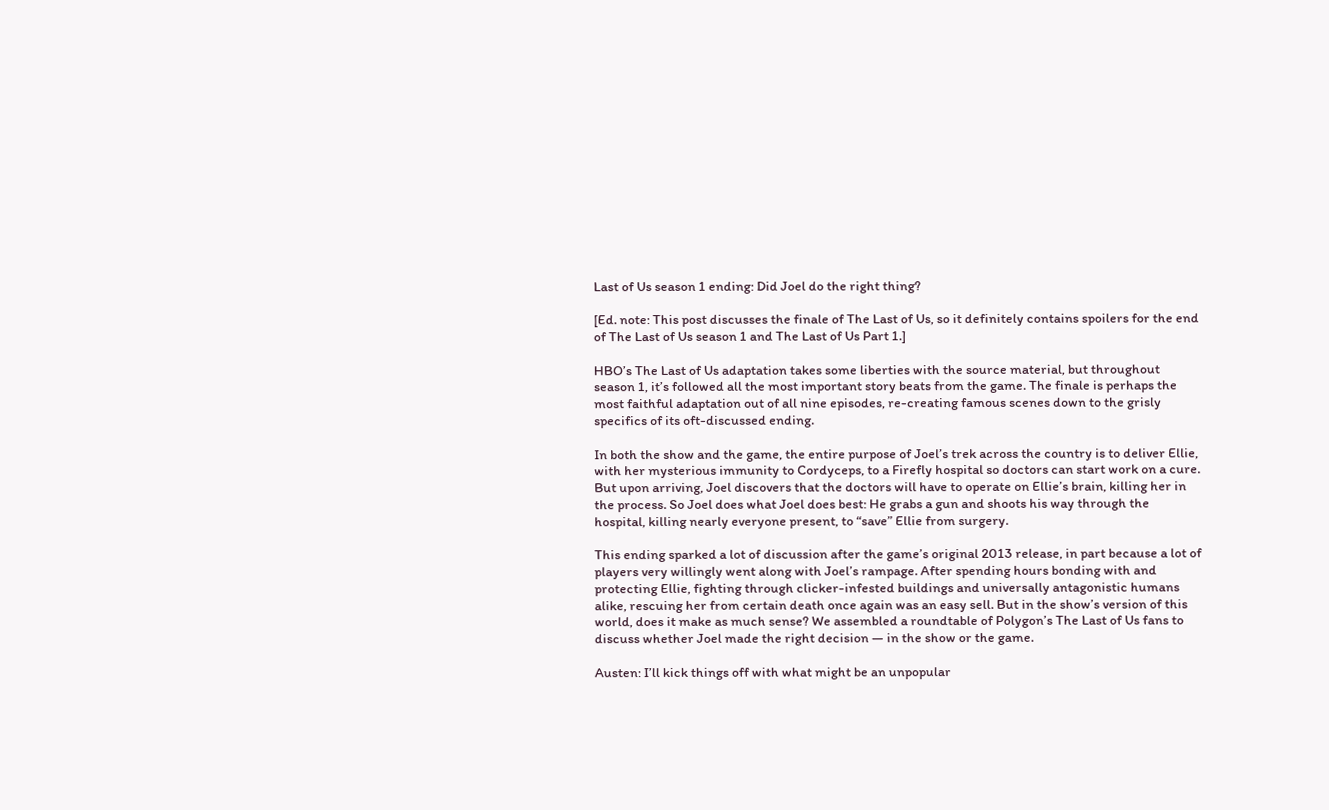Last of Us season 1 ending: Did Joel do the right thing?

[Ed. note: This post discusses the finale of The Last of Us, so it definitely contains spoilers for the end of The Last of Us season 1 and The Last of Us Part 1.]

HBO’s The Last of Us adaptation takes some liberties with the source material, but throughout season 1, it’s followed all the most important story beats from the game. The finale is perhaps the most faithful adaptation out of all nine episodes, re-creating famous scenes down to the grisly specifics of its oft-discussed ending.

In both the show and the game, the entire purpose of Joel’s trek across the country is to deliver Ellie, with her mysterious immunity to Cordyceps, to a Firefly hospital so doctors can start work on a cure. But upon arriving, Joel discovers that the doctors will have to operate on Ellie’s brain, killing her in the process. So Joel does what Joel does best: He grabs a gun and shoots his way through the hospital, killing nearly everyone present, to “save” Ellie from surgery.

This ending sparked a lot of discussion after the game’s original 2013 release, in part because a lot of players very willingly went along with Joel’s rampage. After spending hours bonding with and protecting Ellie, fighting through clicker-infested buildings and universally antagonistic humans alike, rescuing her from certain death once again was an easy sell. But in the show’s version of this world, does it make as much sense? We assembled a roundtable of Polygon’s The Last of Us fans to discuss whether Joel made the right decision — in the show or the game.

Austen: I’ll kick things off with what might be an unpopular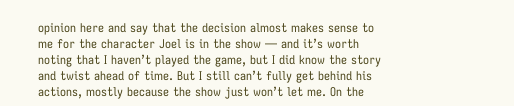opinion here and say that the decision almost makes sense to me for the character Joel is in the show — and it’s worth noting that I haven’t played the game, but I did know the story and twist ahead of time. But I still can’t fully get behind his actions, mostly because the show just won’t let me. On the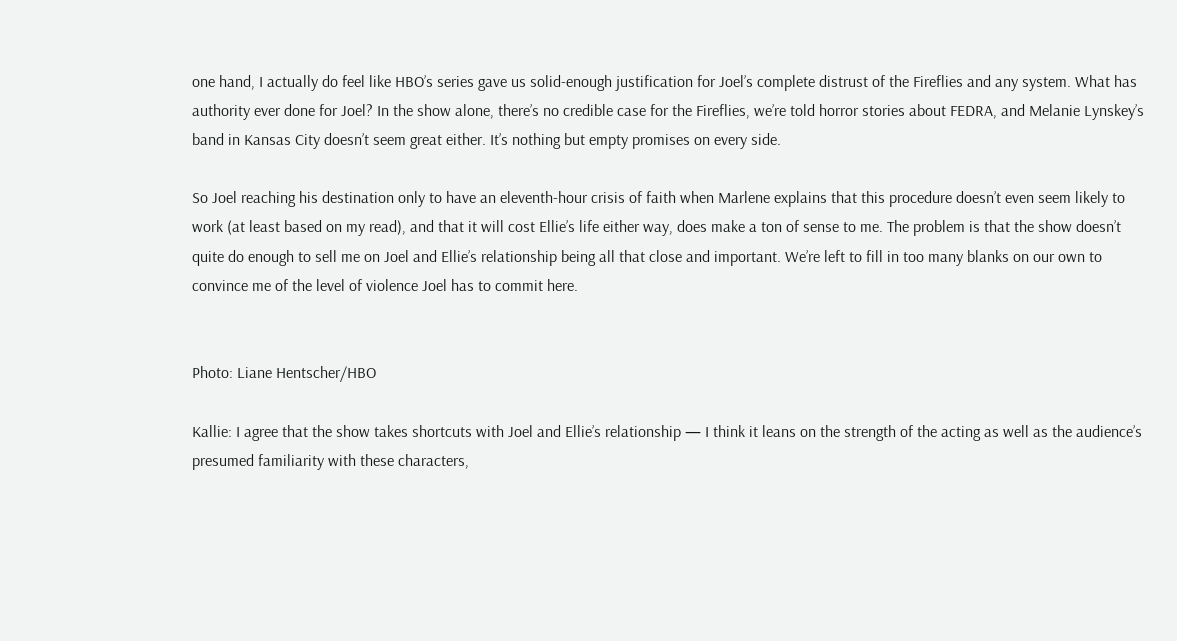one hand, I actually do feel like HBO’s series gave us solid-enough justification for Joel’s complete distrust of the Fireflies and any system. What has authority ever done for Joel? In the show alone, there’s no credible case for the Fireflies, we’re told horror stories about FEDRA, and Melanie Lynskey’s band in Kansas City doesn’t seem great either. It’s nothing but empty promises on every side.

So Joel reaching his destination only to have an eleventh-hour crisis of faith when Marlene explains that this procedure doesn’t even seem likely to work (at least based on my read), and that it will cost Ellie’s life either way, does make a ton of sense to me. The problem is that the show doesn’t quite do enough to sell me on Joel and Ellie’s relationship being all that close and important. We’re left to fill in too many blanks on our own to convince me of the level of violence Joel has to commit here.


Photo: Liane Hentscher/HBO

Kallie: I agree that the show takes shortcuts with Joel and Ellie’s relationship — I think it leans on the strength of the acting as well as the audience’s presumed familiarity with these characters,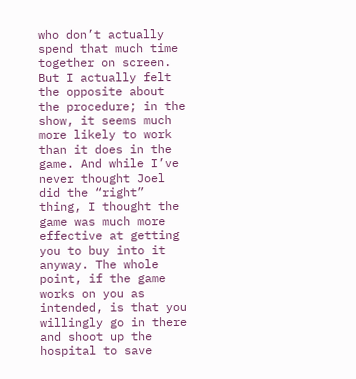who don’t actually spend that much time together on screen. But I actually felt the opposite about the procedure; in the show, it seems much more likely to work than it does in the game. And while I’ve never thought Joel did the “right” thing, I thought the game was much more effective at getting you to buy into it anyway. The whole point, if the game works on you as intended, is that you willingly go in there and shoot up the hospital to save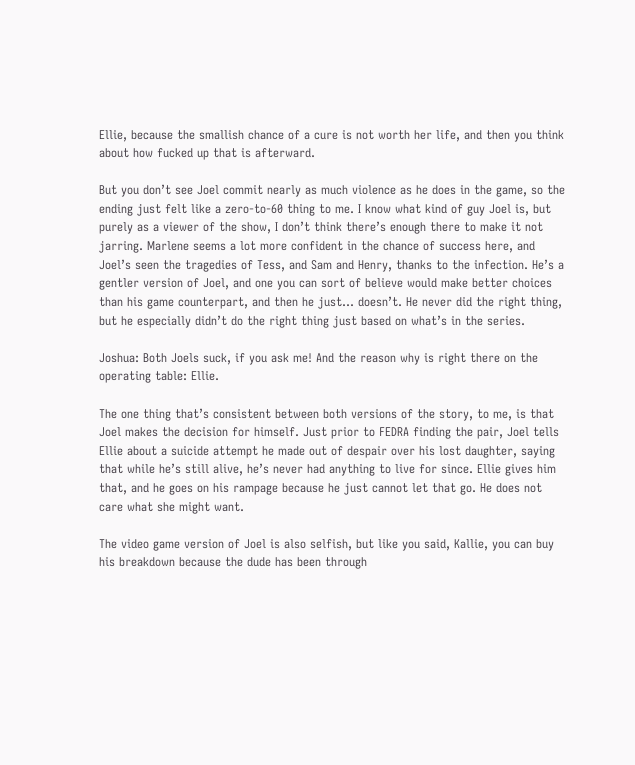Ellie, because the smallish chance of a cure is not worth her life, and then you think about how fucked up that is afterward.

But you don’t see Joel commit nearly as much violence as he does in the game, so the ending just felt like a zero-to-60 thing to me. I know what kind of guy Joel is, but purely as a viewer of the show, I don’t think there’s enough there to make it not jarring. Marlene seems a lot more confident in the chance of success here, and Joel’s seen the tragedies of Tess, and Sam and Henry, thanks to the infection. He’s a gentler version of Joel, and one you can sort of believe would make better choices than his game counterpart, and then he just… doesn’t. He never did the right thing, but he especially didn’t do the right thing just based on what’s in the series.

Joshua: Both Joels suck, if you ask me! And the reason why is right there on the operating table: Ellie.

The one thing that’s consistent between both versions of the story, to me, is that Joel makes the decision for himself. Just prior to FEDRA finding the pair, Joel tells Ellie about a suicide attempt he made out of despair over his lost daughter, saying that while he’s still alive, he’s never had anything to live for since. Ellie gives him that, and he goes on his rampage because he just cannot let that go. He does not care what she might want.

The video game version of Joel is also selfish, but like you said, Kallie, you can buy his breakdown because the dude has been through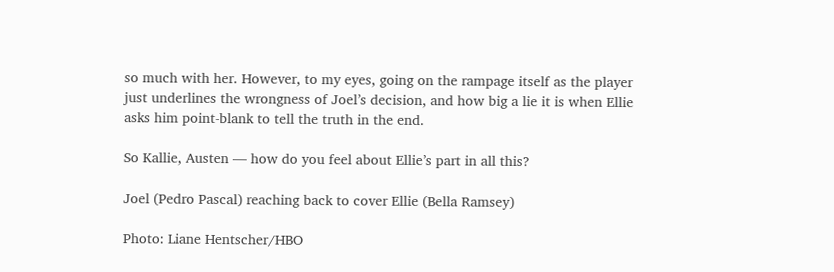so much with her. However, to my eyes, going on the rampage itself as the player just underlines the wrongness of Joel’s decision, and how big a lie it is when Ellie asks him point-blank to tell the truth in the end.

So Kallie, Austen — how do you feel about Ellie’s part in all this?

Joel (Pedro Pascal) reaching back to cover Ellie (Bella Ramsey)

Photo: Liane Hentscher/HBO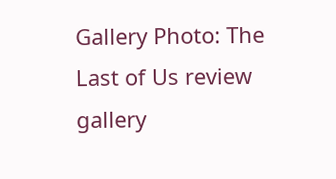Gallery Photo: The Last of Us review gallery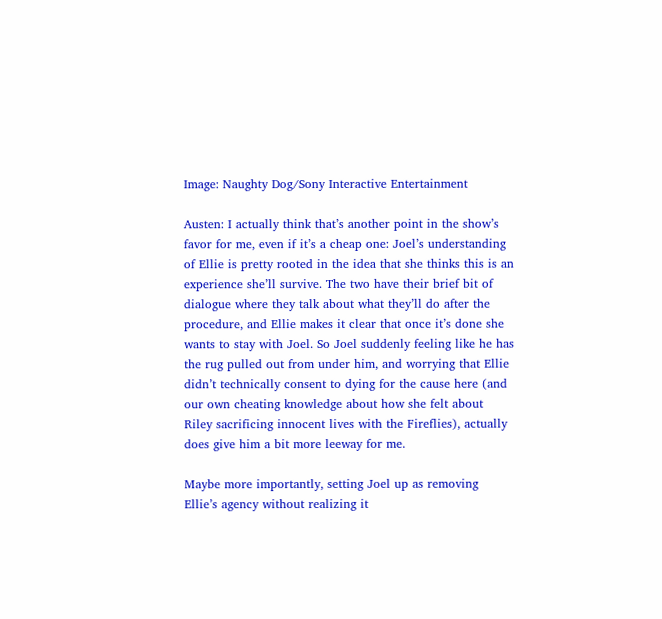Image: Naughty Dog/Sony Interactive Entertainment

Austen: I actually think that’s another point in the show’s favor for me, even if it’s a cheap one: Joel’s understanding of Ellie is pretty rooted in the idea that she thinks this is an experience she’ll survive. The two have their brief bit of dialogue where they talk about what they’ll do after the procedure, and Ellie makes it clear that once it’s done she wants to stay with Joel. So Joel suddenly feeling like he has the rug pulled out from under him, and worrying that Ellie didn’t technically consent to dying for the cause here (and our own cheating knowledge about how she felt about Riley sacrificing innocent lives with the Fireflies), actually does give him a bit more leeway for me.

Maybe more importantly, setting Joel up as removing Ellie’s agency without realizing it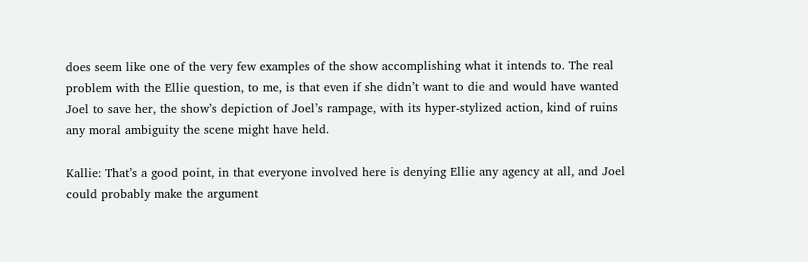does seem like one of the very few examples of the show accomplishing what it intends to. The real problem with the Ellie question, to me, is that even if she didn’t want to die and would have wanted Joel to save her, the show’s depiction of Joel’s rampage, with its hyper-stylized action, kind of ruins any moral ambiguity the scene might have held.

Kallie: That’s a good point, in that everyone involved here is denying Ellie any agency at all, and Joel could probably make the argument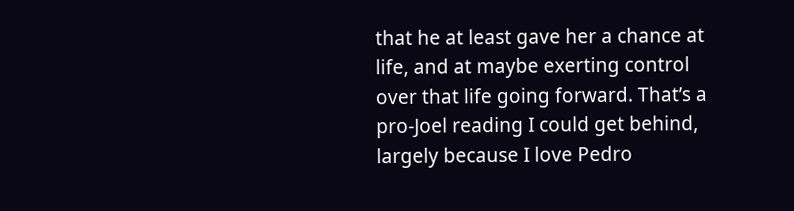that he at least gave her a chance at life, and at maybe exerting control over that life going forward. That’s a pro-Joel reading I could get behind, largely because I love Pedro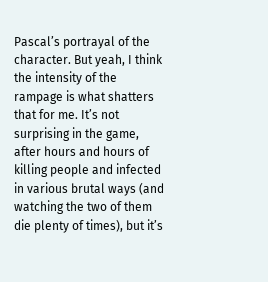Pascal’s portrayal of the character. But yeah, I think the intensity of the rampage is what shatters that for me. It’s not surprising in the game, after hours and hours of killing people and infected in various brutal ways (and watching the two of them die plenty of times), but it’s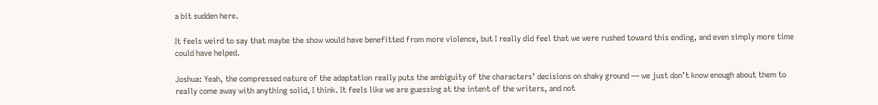a bit sudden here.

It feels weird to say that maybe the show would have benefitted from more violence, but I really did feel that we were rushed toward this ending, and even simply more time could have helped.

Joshua: Yeah, the compressed nature of the adaptation really puts the ambiguity of the characters’ decisions on shaky ground — we just don’t know enough about them to really come away with anything solid, I think. It feels like we are guessing at the intent of the writers, and not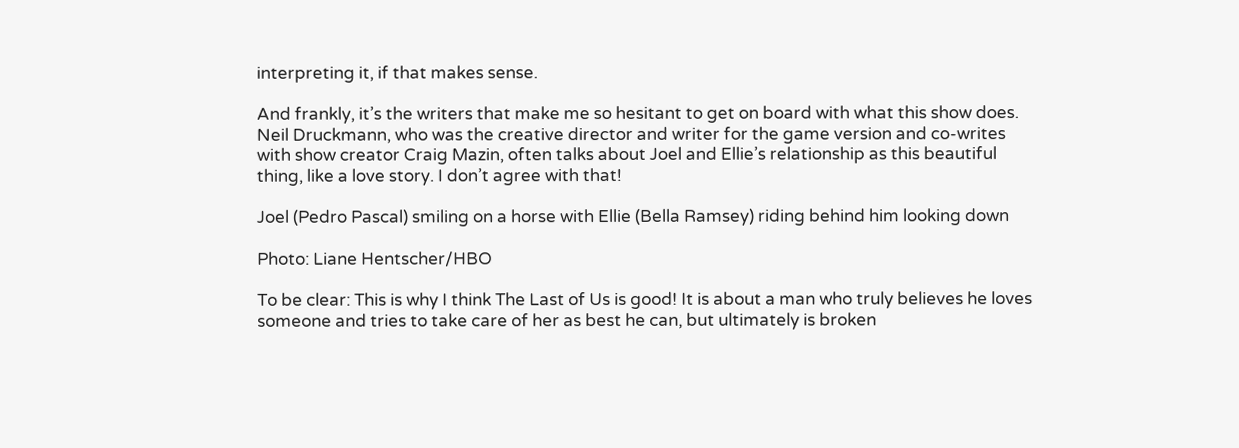interpreting it, if that makes sense.

And frankly, it’s the writers that make me so hesitant to get on board with what this show does. Neil Druckmann, who was the creative director and writer for the game version and co-writes with show creator Craig Mazin, often talks about Joel and Ellie’s relationship as this beautiful thing, like a love story. I don’t agree with that!

Joel (Pedro Pascal) smiling on a horse with Ellie (Bella Ramsey) riding behind him looking down

Photo: Liane Hentscher/HBO

To be clear: This is why I think The Last of Us is good! It is about a man who truly believes he loves someone and tries to take care of her as best he can, but ultimately is broken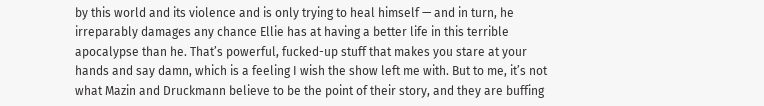by this world and its violence and is only trying to heal himself — and in turn, he irreparably damages any chance Ellie has at having a better life in this terrible apocalypse than he. That’s powerful, fucked-up stuff that makes you stare at your hands and say damn, which is a feeling I wish the show left me with. But to me, it’s not what Mazin and Druckmann believe to be the point of their story, and they are buffing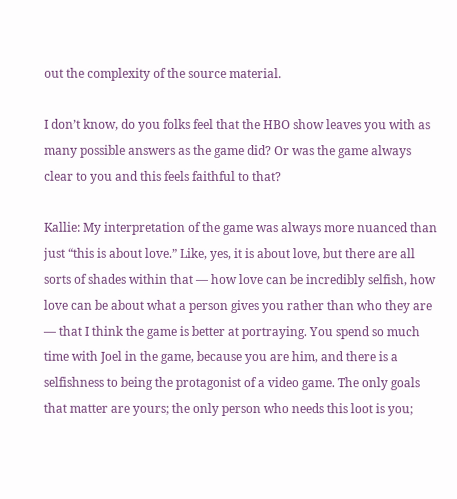out the complexity of the source material.

I don’t know, do you folks feel that the HBO show leaves you with as many possible answers as the game did? Or was the game always clear to you and this feels faithful to that?

Kallie: My interpretation of the game was always more nuanced than just “this is about love.” Like, yes, it is about love, but there are all sorts of shades within that — how love can be incredibly selfish, how love can be about what a person gives you rather than who they are — that I think the game is better at portraying. You spend so much time with Joel in the game, because you are him, and there is a selfishness to being the protagonist of a video game. The only goals that matter are yours; the only person who needs this loot is you;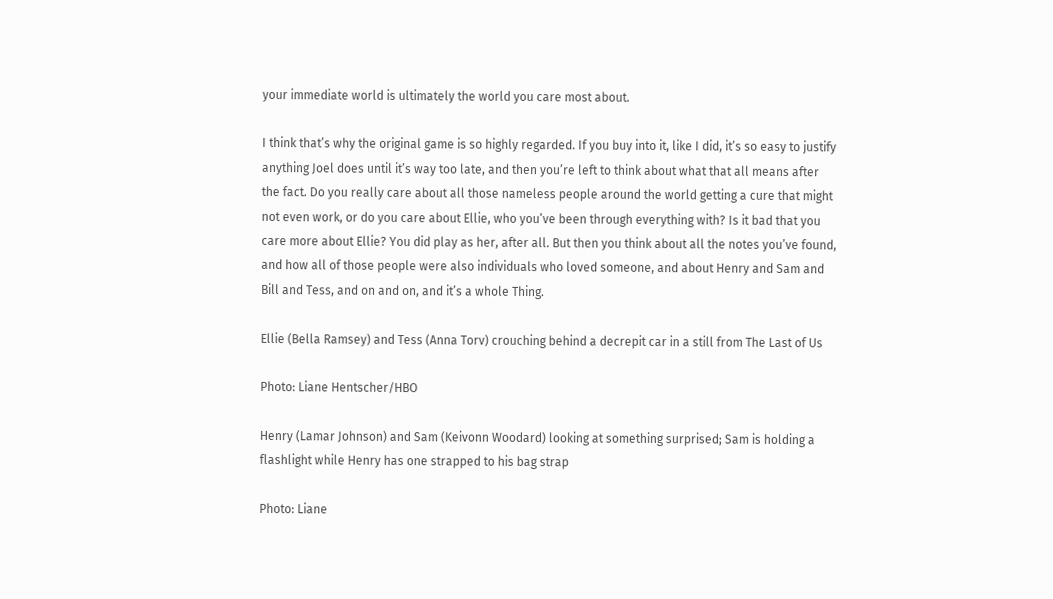your immediate world is ultimately the world you care most about.

I think that’s why the original game is so highly regarded. If you buy into it, like I did, it’s so easy to justify anything Joel does until it’s way too late, and then you’re left to think about what that all means after the fact. Do you really care about all those nameless people around the world getting a cure that might not even work, or do you care about Ellie, who you’ve been through everything with? Is it bad that you care more about Ellie? You did play as her, after all. But then you think about all the notes you’ve found, and how all of those people were also individuals who loved someone, and about Henry and Sam and Bill and Tess, and on and on, and it’s a whole Thing.

Ellie (Bella Ramsey) and Tess (Anna Torv) crouching behind a decrepit car in a still from The Last of Us

Photo: Liane Hentscher/HBO

Henry (Lamar Johnson) and Sam (Keivonn Woodard) looking at something surprised; Sam is holding a flashlight while Henry has one strapped to his bag strap

Photo: Liane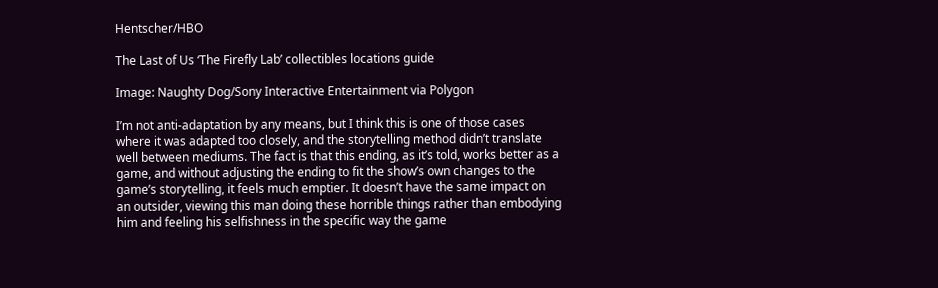Hentscher/HBO

The Last of Us ‘The Firefly Lab’ collectibles locations guide

Image: Naughty Dog/Sony Interactive Entertainment via Polygon

I’m not anti-adaptation by any means, but I think this is one of those cases where it was adapted too closely, and the storytelling method didn’t translate well between mediums. The fact is that this ending, as it’s told, works better as a game, and without adjusting the ending to fit the show’s own changes to the game’s storytelling, it feels much emptier. It doesn’t have the same impact on an outsider, viewing this man doing these horrible things rather than embodying him and feeling his selfishness in the specific way the game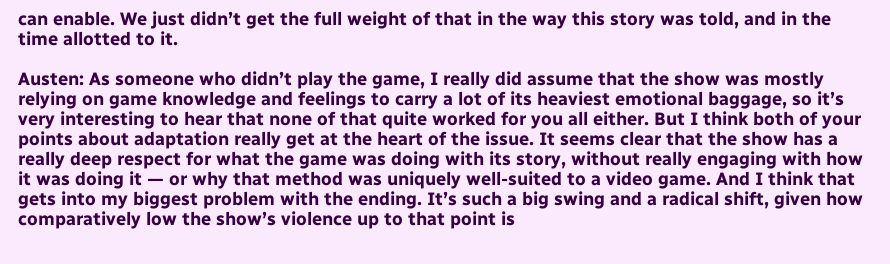can enable. We just didn’t get the full weight of that in the way this story was told, and in the time allotted to it.

Austen: As someone who didn’t play the game, I really did assume that the show was mostly relying on game knowledge and feelings to carry a lot of its heaviest emotional baggage, so it’s very interesting to hear that none of that quite worked for you all either. But I think both of your points about adaptation really get at the heart of the issue. It seems clear that the show has a really deep respect for what the game was doing with its story, without really engaging with how it was doing it — or why that method was uniquely well-suited to a video game. And I think that gets into my biggest problem with the ending. It’s such a big swing and a radical shift, given how comparatively low the show’s violence up to that point is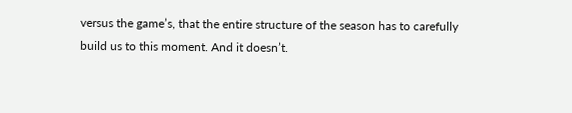versus the game’s, that the entire structure of the season has to carefully build us to this moment. And it doesn’t.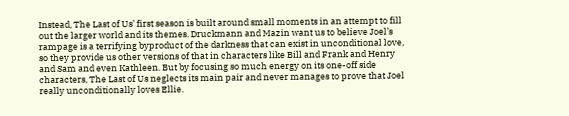Instead, The Last of Us’ first season is built around small moments in an attempt to fill out the larger world and its themes. Druckmann and Mazin want us to believe Joel’s rampage is a terrifying byproduct of the darkness that can exist in unconditional love, so they provide us other versions of that in characters like Bill and Frank and Henry and Sam and even Kathleen. But by focusing so much energy on its one-off side characters, The Last of Us neglects its main pair and never manages to prove that Joel really unconditionally loves Ellie.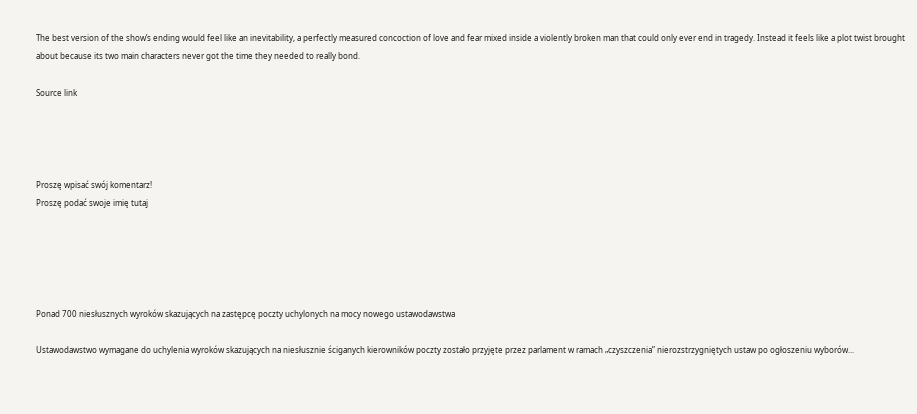The best version of the show’s ending would feel like an inevitability, a perfectly measured concoction of love and fear mixed inside a violently broken man that could only ever end in tragedy. Instead it feels like a plot twist brought about because its two main characters never got the time they needed to really bond.

Source link




Proszę wpisać swój komentarz!
Proszę podać swoje imię tutaj





Ponad 700 niesłusznych wyroków skazujących na zastępcę poczty uchylonych na mocy nowego ustawodawstwa

Ustawodawstwo wymagane do uchylenia wyroków skazujących na niesłusznie ściganych kierowników poczty zostało przyjęte przez parlament w ramach „czyszczenia” nierozstrzygniętych ustaw po ogłoszeniu wyborów...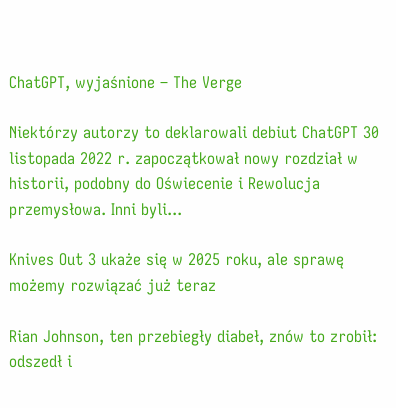ChatGPT, wyjaśnione – The Verge

Niektórzy autorzy to deklarowali debiut ChatGPT 30 listopada 2022 r. zapoczątkował nowy rozdział w historii, podobny do Oświecenie i Rewolucja przemysłowa. Inni byli...

Knives Out 3 ukaże się w 2025 roku, ale sprawę możemy rozwiązać już teraz

Rian Johnson, ten przebiegły diabeł, znów to zrobił: odszedł i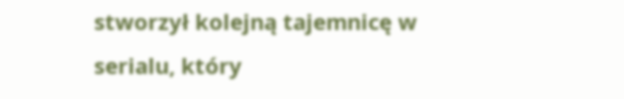stworzył kolejną tajemnicę w serialu, który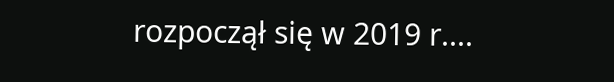rozpoczął się w 2019 r....